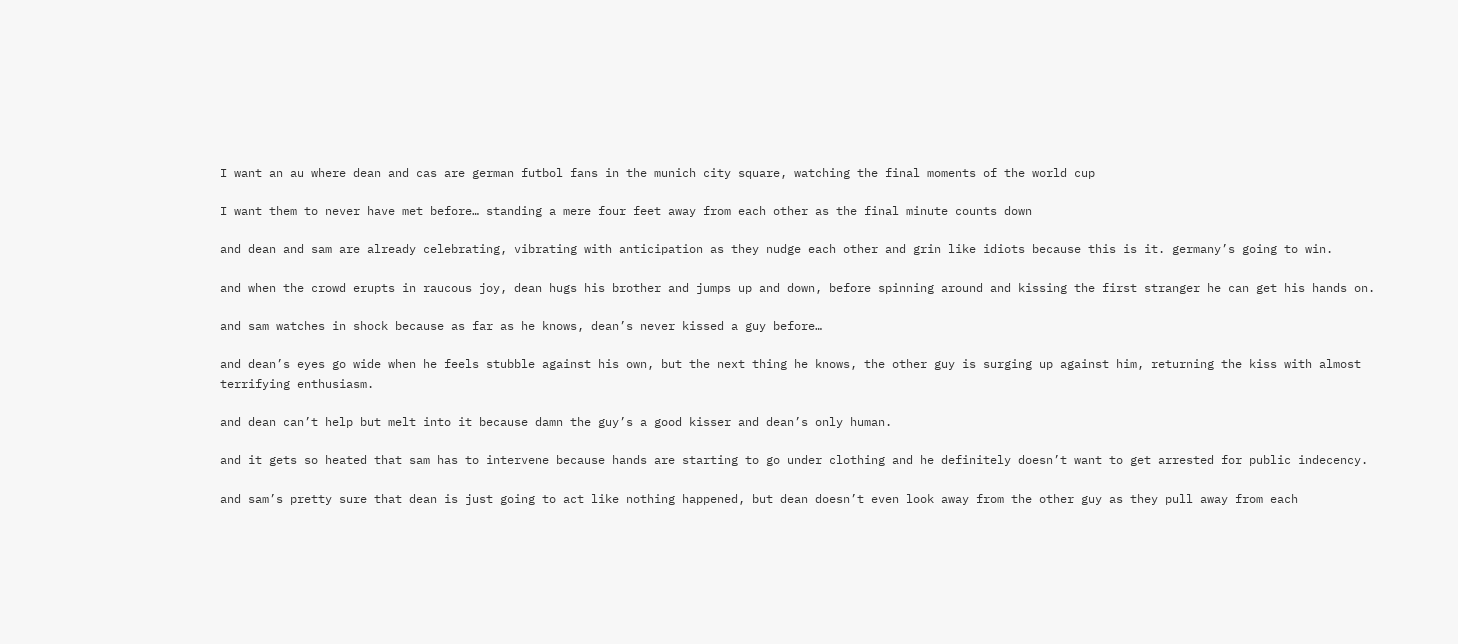I want an au where dean and cas are german futbol fans in the munich city square, watching the final moments of the world cup

I want them to never have met before… standing a mere four feet away from each other as the final minute counts down

and dean and sam are already celebrating, vibrating with anticipation as they nudge each other and grin like idiots because this is it. germany’s going to win.

and when the crowd erupts in raucous joy, dean hugs his brother and jumps up and down, before spinning around and kissing the first stranger he can get his hands on.

and sam watches in shock because as far as he knows, dean’s never kissed a guy before…

and dean’s eyes go wide when he feels stubble against his own, but the next thing he knows, the other guy is surging up against him, returning the kiss with almost terrifying enthusiasm.

and dean can’t help but melt into it because damn the guy’s a good kisser and dean’s only human.

and it gets so heated that sam has to intervene because hands are starting to go under clothing and he definitely doesn’t want to get arrested for public indecency.

and sam’s pretty sure that dean is just going to act like nothing happened, but dean doesn’t even look away from the other guy as they pull away from each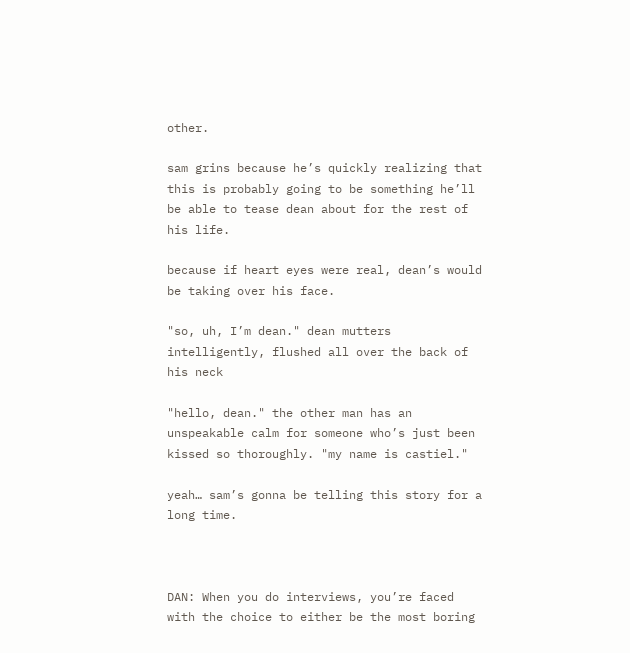other.

sam grins because he’s quickly realizing that this is probably going to be something he’ll be able to tease dean about for the rest of his life.

because if heart eyes were real, dean’s would be taking over his face.

"so, uh, I’m dean." dean mutters intelligently, flushed all over the back of his neck

"hello, dean." the other man has an unspeakable calm for someone who’s just been kissed so thoroughly. "my name is castiel."

yeah… sam’s gonna be telling this story for a long time.



DAN: When you do interviews, you’re faced with the choice to either be the most boring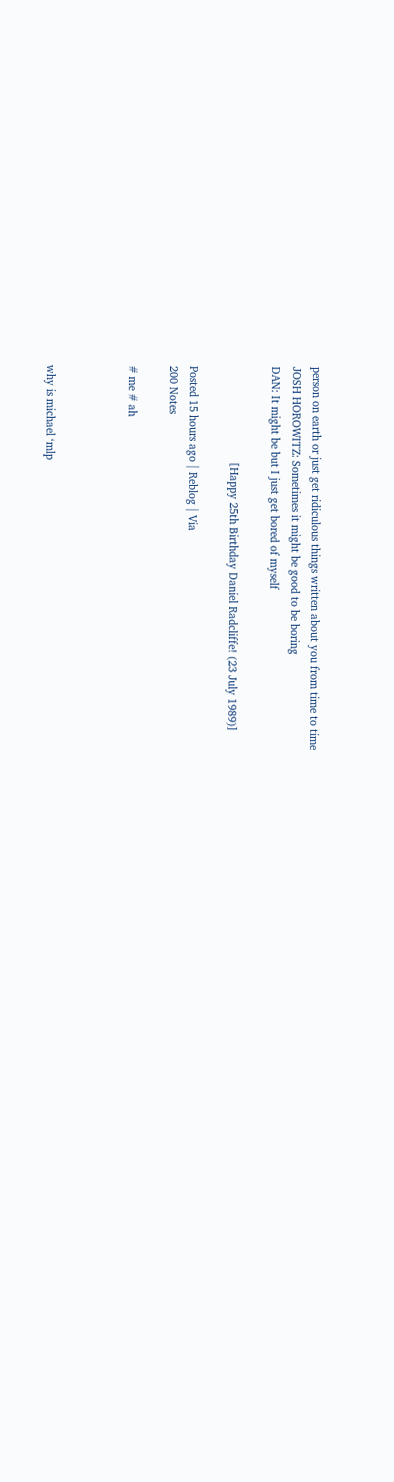person on earth or just get ridiculous things written about you from time to time
JOSH HOROWITZ: Sometimes it might be good to be boring
DAN: It might be but I just get bored of myself

                                [Happy 25th Birthday Daniel Radcliffe! (23 July 1989)]

Posted 15 hours ago | Reblog | Via
200 Notes

# me # ah



why is michael ‘mlp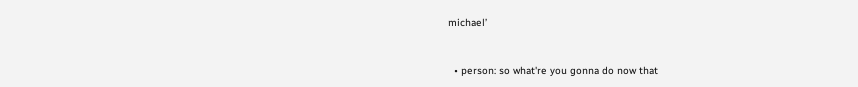michael’


  • person: so what're you gonna do now that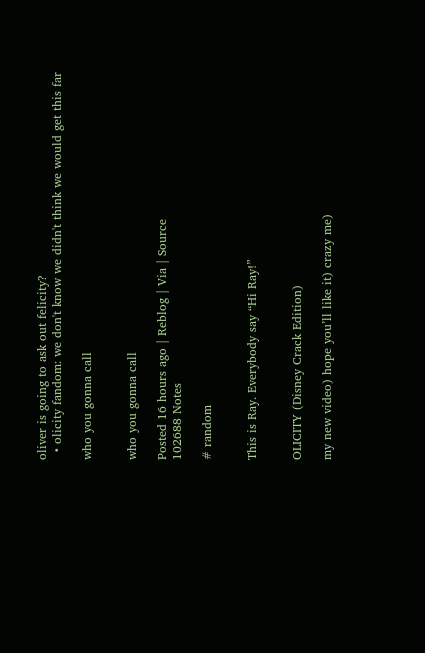oliver is going to ask out felicity?
  • olicity fandom: we don't know we didn't think we would get this far

who you gonna call


who you gonna call

Posted 16 hours ago | Reblog | Via | Source
102688 Notes

# random


This is Ray. Everybody say “Hi Ray!”


OLICITY (Disney Crack Edition)

my new video) hope you’ll like it) crazy me)